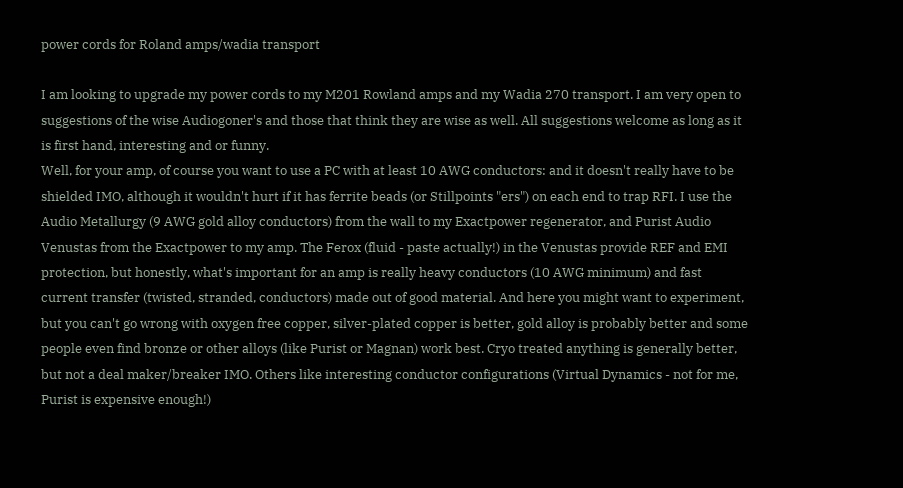power cords for Roland amps/wadia transport

I am looking to upgrade my power cords to my M201 Rowland amps and my Wadia 270 transport. I am very open to suggestions of the wise Audiogoner's and those that think they are wise as well. All suggestions welcome as long as it is first hand, interesting and or funny.
Well, for your amp, of course you want to use a PC with at least 10 AWG conductors: and it doesn't really have to be shielded IMO, although it wouldn't hurt if it has ferrite beads (or Stillpoints "ers") on each end to trap RFI. I use the Audio Metallurgy (9 AWG gold alloy conductors) from the wall to my Exactpower regenerator, and Purist Audio Venustas from the Exactpower to my amp. The Ferox (fluid - paste actually!) in the Venustas provide REF and EMI protection, but honestly, what's important for an amp is really heavy conductors (10 AWG minimum) and fast current transfer (twisted, stranded, conductors) made out of good material. And here you might want to experiment, but you can't go wrong with oxygen free copper, silver-plated copper is better, gold alloy is probably better and some people even find bronze or other alloys (like Purist or Magnan) work best. Cryo treated anything is generally better, but not a deal maker/breaker IMO. Others like interesting conductor configurations (Virtual Dynamics - not for me, Purist is expensive enough!)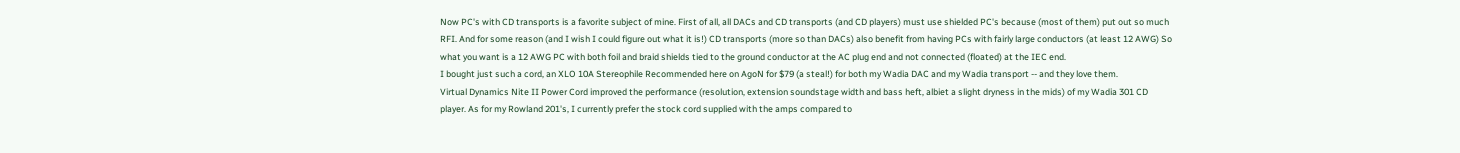Now PC's with CD transports is a favorite subject of mine. First of all, all DACs and CD transports (and CD players) must use shielded PC's because (most of them) put out so much RFI. And for some reason (and I wish I could figure out what it is!) CD transports (more so than DACs) also benefit from having PCs with fairly large conductors (at least 12 AWG) So what you want is a 12 AWG PC with both foil and braid shields tied to the ground conductor at the AC plug end and not connected (floated) at the IEC end.
I bought just such a cord, an XLO 10A Stereophile Recommended here on AgoN for $79 (a steal!) for both my Wadia DAC and my Wadia transport -- and they love them.
Virtual Dynamics Nite II Power Cord improved the performance (resolution, extension soundstage width and bass heft, albiet a slight dryness in the mids) of my Wadia 301 CD player. As for my Rowland 201's, I currently prefer the stock cord supplied with the amps compared to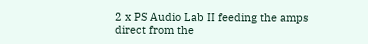2 x PS Audio Lab II feeding the amps direct from the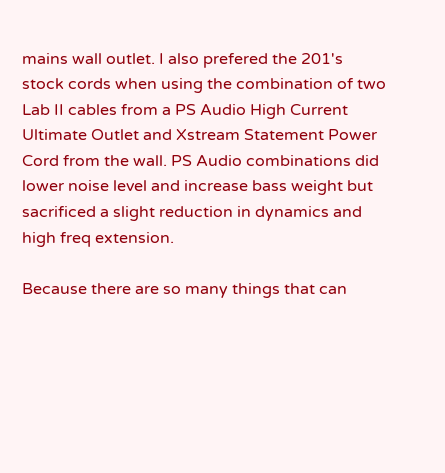mains wall outlet. I also prefered the 201's stock cords when using the combination of two Lab II cables from a PS Audio High Current Ultimate Outlet and Xstream Statement Power Cord from the wall. PS Audio combinations did lower noise level and increase bass weight but sacrificed a slight reduction in dynamics and high freq extension.

Because there are so many things that can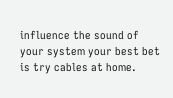influence the sound of your system your best bet is try cables at home.